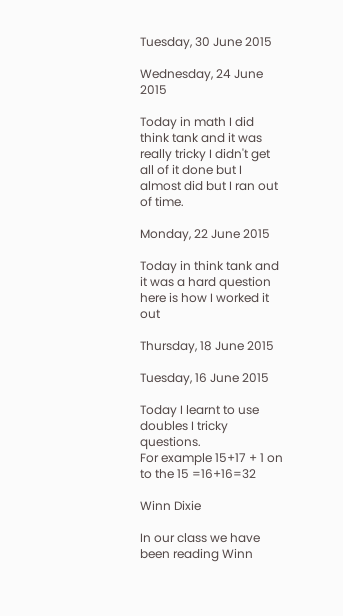Tuesday, 30 June 2015

Wednesday, 24 June 2015

Today in math I did think tank and it was really tricky I didn't get all of it done but I almost did but I ran out of time.

Monday, 22 June 2015

Today in think tank and it was a hard question here is how I worked it out

Thursday, 18 June 2015

Tuesday, 16 June 2015

Today I learnt to use doubles I tricky questions.
For example 15+17 + 1 on to the 15 =16+16=32

Winn Dixie

In our class we have been reading Winn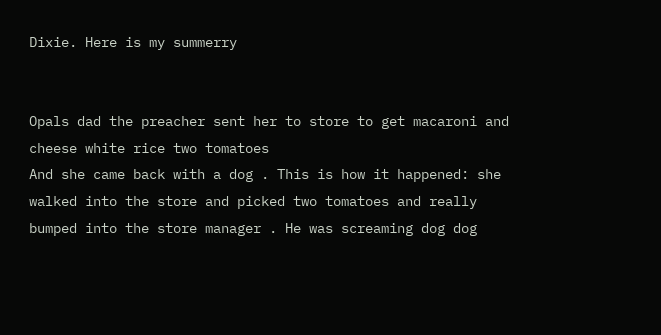Dixie. Here is my summerry


Opals dad the preacher sent her to store to get macaroni and cheese white rice two tomatoes
And she came back with a dog . This is how it happened: she walked into the store and picked two tomatoes and really bumped into the store manager . He was screaming dog dog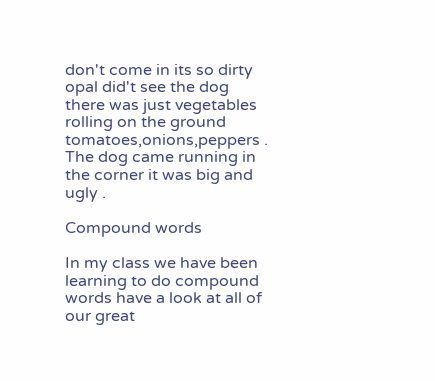don't come in its so dirty opal did't see the dog there was just vegetables rolling on the ground tomatoes,onions,peppers .
The dog came running in the corner it was big and ugly .

Compound words

In my class we have been learning to do compound words have a look at all of our great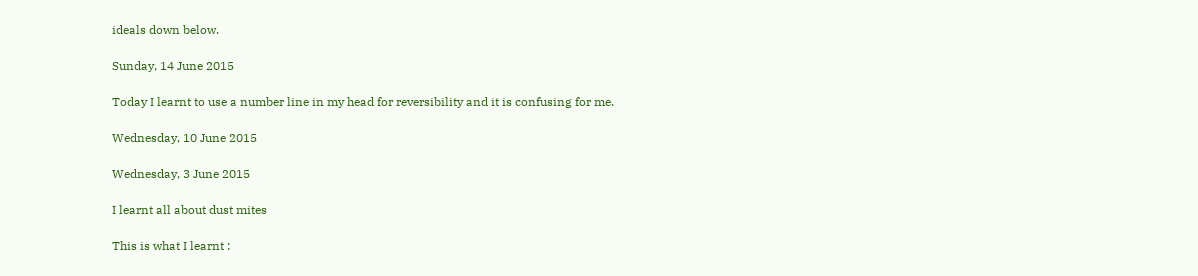ideals down below.

Sunday, 14 June 2015

Today I learnt to use a number line in my head for reversibility and it is confusing for me.

Wednesday, 10 June 2015

Wednesday, 3 June 2015

I learnt all about dust mites

This is what I learnt :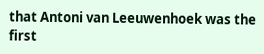that Antoni van Leeuwenhoek was the first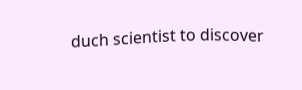duch scientist to discover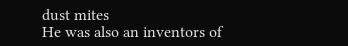dust mites
He was also an inventors of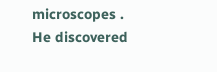microscopes . He discovered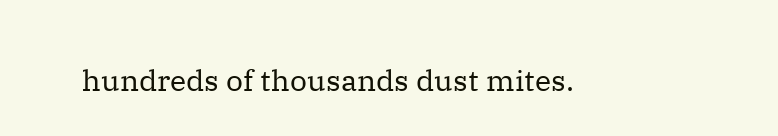hundreds of thousands dust mites.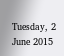Tuesday, 2 June 2015